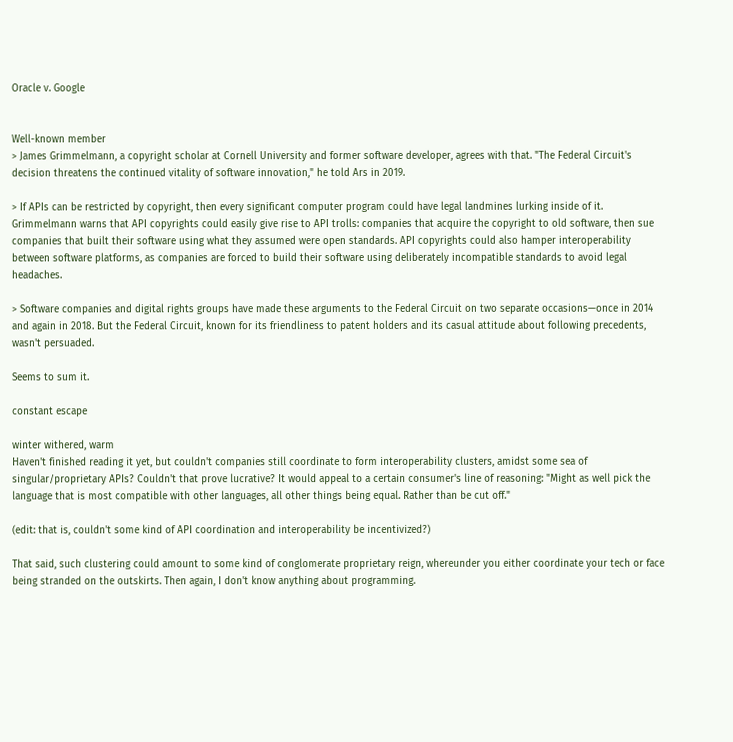Oracle v. Google


Well-known member
> James Grimmelmann, a copyright scholar at Cornell University and former software developer, agrees with that. "The Federal Circuit's decision threatens the continued vitality of software innovation," he told Ars in 2019.

> If APIs can be restricted by copyright, then every significant computer program could have legal landmines lurking inside of it. Grimmelmann warns that API copyrights could easily give rise to API trolls: companies that acquire the copyright to old software, then sue companies that built their software using what they assumed were open standards. API copyrights could also hamper interoperability between software platforms, as companies are forced to build their software using deliberately incompatible standards to avoid legal headaches.

> Software companies and digital rights groups have made these arguments to the Federal Circuit on two separate occasions—once in 2014 and again in 2018. But the Federal Circuit, known for its friendliness to patent holders and its casual attitude about following precedents, wasn't persuaded.

Seems to sum it.

constant escape

winter withered, warm
Haven't finished reading it yet, but couldn't companies still coordinate to form interoperability clusters, amidst some sea of singular/proprietary APIs? Couldn't that prove lucrative? It would appeal to a certain consumer's line of reasoning: "Might as well pick the language that is most compatible with other languages, all other things being equal. Rather than be cut off."

(edit: that is, couldn't some kind of API coordination and interoperability be incentivized?)

That said, such clustering could amount to some kind of conglomerate proprietary reign, whereunder you either coordinate your tech or face being stranded on the outskirts. Then again, I don't know anything about programming.